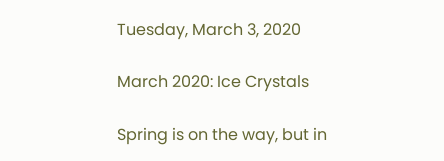Tuesday, March 3, 2020

March 2020: Ice Crystals

Spring is on the way, but in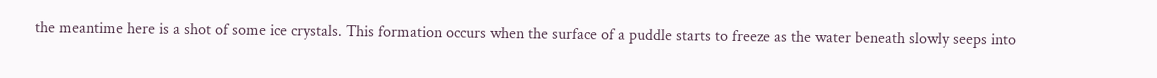the meantime here is a shot of some ice crystals. This formation occurs when the surface of a puddle starts to freeze as the water beneath slowly seeps into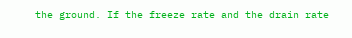the ground. If the freeze rate and the drain rate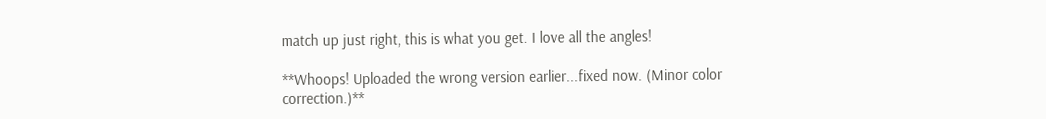match up just right, this is what you get. I love all the angles!

**Whoops! Uploaded the wrong version earlier...fixed now. (Minor color correction.)**